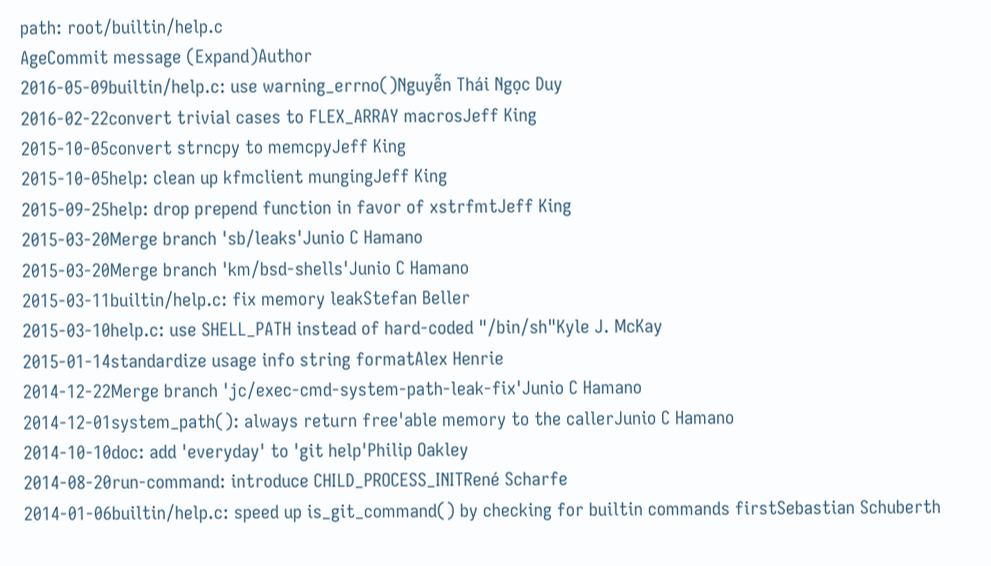path: root/builtin/help.c
AgeCommit message (Expand)Author
2016-05-09builtin/help.c: use warning_errno()Nguyễn Thái Ngọc Duy
2016-02-22convert trivial cases to FLEX_ARRAY macrosJeff King
2015-10-05convert strncpy to memcpyJeff King
2015-10-05help: clean up kfmclient mungingJeff King
2015-09-25help: drop prepend function in favor of xstrfmtJeff King
2015-03-20Merge branch 'sb/leaks'Junio C Hamano
2015-03-20Merge branch 'km/bsd-shells'Junio C Hamano
2015-03-11builtin/help.c: fix memory leakStefan Beller
2015-03-10help.c: use SHELL_PATH instead of hard-coded "/bin/sh"Kyle J. McKay
2015-01-14standardize usage info string formatAlex Henrie
2014-12-22Merge branch 'jc/exec-cmd-system-path-leak-fix'Junio C Hamano
2014-12-01system_path(): always return free'able memory to the callerJunio C Hamano
2014-10-10doc: add 'everyday' to 'git help'Philip Oakley
2014-08-20run-command: introduce CHILD_PROCESS_INITRené Scharfe
2014-01-06builtin/help.c: speed up is_git_command() by checking for builtin commands firstSebastian Schuberth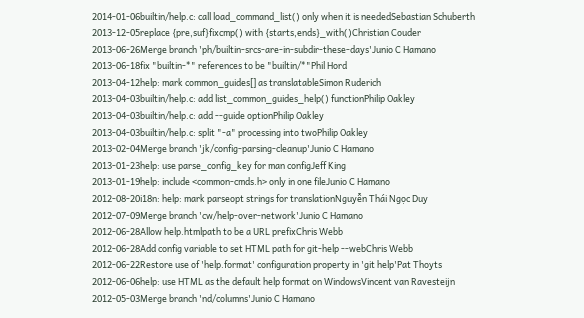2014-01-06builtin/help.c: call load_command_list() only when it is neededSebastian Schuberth
2013-12-05replace {pre,suf}fixcmp() with {starts,ends}_with()Christian Couder
2013-06-26Merge branch 'ph/builtin-srcs-are-in-subdir-these-days'Junio C Hamano
2013-06-18fix "builtin-*" references to be "builtin/*"Phil Hord
2013-04-12help: mark common_guides[] as translatableSimon Ruderich
2013-04-03builtin/help.c: add list_common_guides_help() functionPhilip Oakley
2013-04-03builtin/help.c: add --guide optionPhilip Oakley
2013-04-03builtin/help.c: split "-a" processing into twoPhilip Oakley
2013-02-04Merge branch 'jk/config-parsing-cleanup'Junio C Hamano
2013-01-23help: use parse_config_key for man configJeff King
2013-01-19help: include <common-cmds.h> only in one fileJunio C Hamano
2012-08-20i18n: help: mark parseopt strings for translationNguyễn Thái Ngọc Duy
2012-07-09Merge branch 'cw/help-over-network'Junio C Hamano
2012-06-28Allow help.htmlpath to be a URL prefixChris Webb
2012-06-28Add config variable to set HTML path for git-help --webChris Webb
2012-06-22Restore use of 'help.format' configuration property in 'git help'Pat Thoyts
2012-06-06help: use HTML as the default help format on WindowsVincent van Ravesteijn
2012-05-03Merge branch 'nd/columns'Junio C Hamano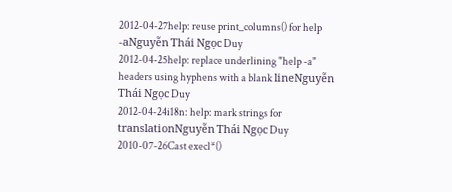2012-04-27help: reuse print_columns() for help -aNguyễn Thái Ngọc Duy
2012-04-25help: replace underlining "help -a" headers using hyphens with a blank lineNguyễn Thái Ngọc Duy
2012-04-24i18n: help: mark strings for translationNguyễn Thái Ngọc Duy
2010-07-26Cast execl*()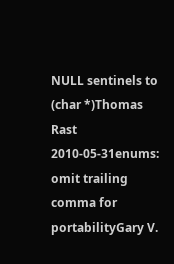NULL sentinels to (char *)Thomas Rast
2010-05-31enums: omit trailing comma for portabilityGary V.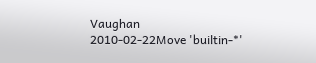Vaughan
2010-02-22Move 'builtin-*'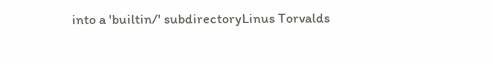into a 'builtin/' subdirectoryLinus Torvalds